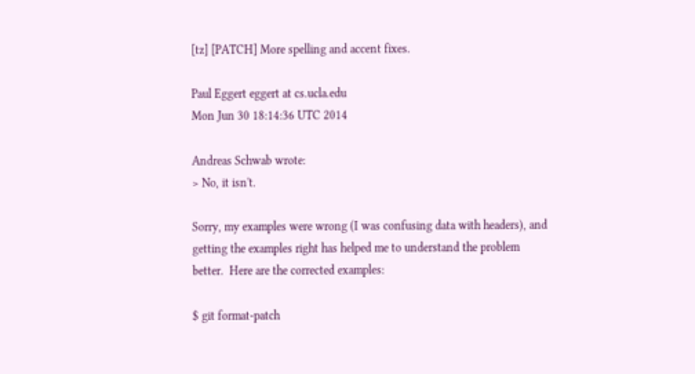[tz] [PATCH] More spelling and accent fixes.

Paul Eggert eggert at cs.ucla.edu
Mon Jun 30 18:14:36 UTC 2014

Andreas Schwab wrote:
> No, it isn't.

Sorry, my examples were wrong (I was confusing data with headers), and
getting the examples right has helped me to understand the problem
better.  Here are the corrected examples:

$ git format-patch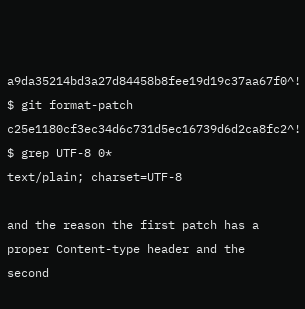a9da35214bd3a27d84458b8fee19d19c37aa67f0^!
$ git format-patch c25e1180cf3ec34d6c731d5ec16739d6d2ca8fc2^!
$ grep UTF-8 0*
text/plain; charset=UTF-8

and the reason the first patch has a proper Content-type header and the
second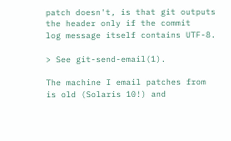patch doesn't, is that git outputs the header only if the commit
log message itself contains UTF-8.

> See git-send-email(1).

The machine I email patches from is old (Solaris 10!) and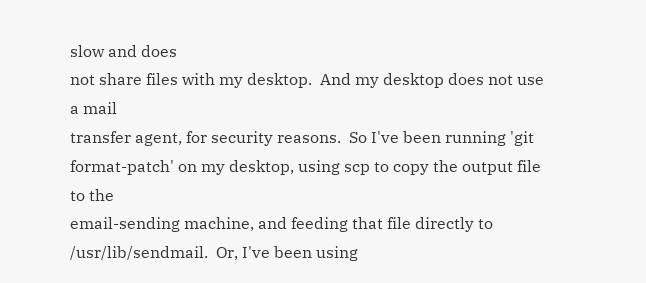slow and does
not share files with my desktop.  And my desktop does not use a mail
transfer agent, for security reasons.  So I've been running 'git
format-patch' on my desktop, using scp to copy the output file to the
email-sending machine, and feeding that file directly to
/usr/lib/sendmail.  Or, I've been using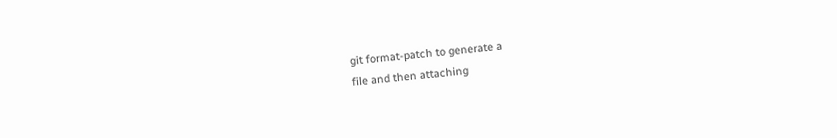git format-patch to generate a
file and then attaching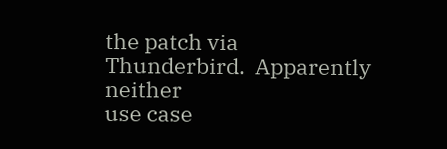the patch via Thunderbird.  Apparently neither
use case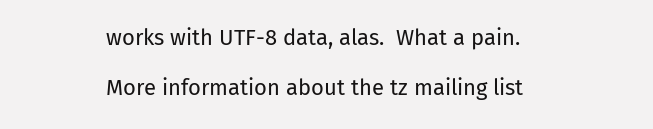works with UTF-8 data, alas.  What a pain.

More information about the tz mailing list